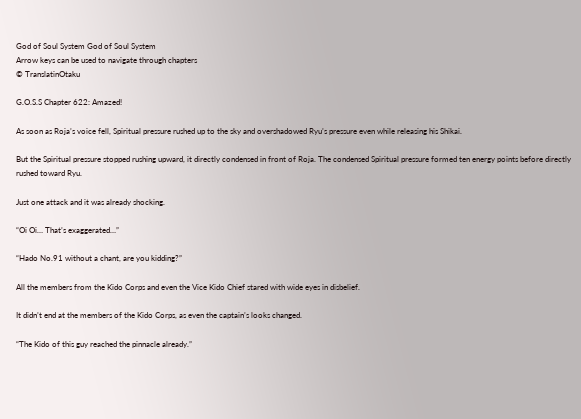God of Soul System God of Soul System
Arrow keys can be used to navigate through chapters
© TranslatinOtaku

G.O.S.S Chapter 622: Amazed!

As soon as Roja’s voice fell, Spiritual pressure rushed up to the sky and overshadowed Ryu’s pressure even while releasing his Shikai.

But the Spiritual pressure stopped rushing upward, it directly condensed in front of Roja. The condensed Spiritual pressure formed ten energy points before directly rushed toward Ryu.

Just one attack and it was already shocking.

“Oi Oi… That’s exaggerated…”

“Hado No.91 without a chant, are you kidding?”

All the members from the Kido Corps and even the Vice Kido Chief stared with wide eyes in disbelief.

It didn’t end at the members of the Kido Corps, as even the captain’s looks changed.

“The Kido of this guy reached the pinnacle already.”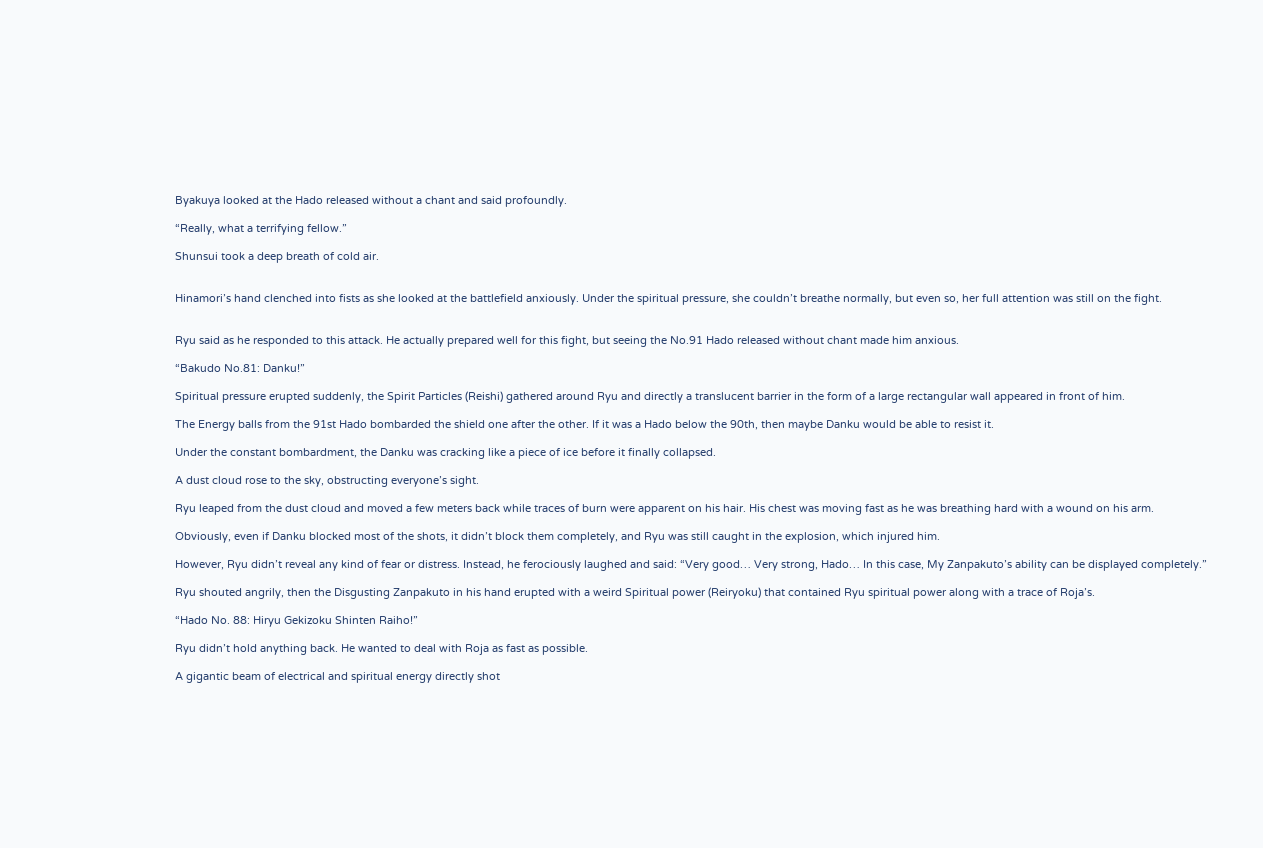Byakuya looked at the Hado released without a chant and said profoundly.

“Really, what a terrifying fellow.”

Shunsui took a deep breath of cold air.


Hinamori’s hand clenched into fists as she looked at the battlefield anxiously. Under the spiritual pressure, she couldn’t breathe normally, but even so, her full attention was still on the fight.


Ryu said as he responded to this attack. He actually prepared well for this fight, but seeing the No.91 Hado released without chant made him anxious.

“Bakudo No.81: Danku!”

Spiritual pressure erupted suddenly, the Spirit Particles (Reishi) gathered around Ryu and directly a translucent barrier in the form of a large rectangular wall appeared in front of him.

The Energy balls from the 91st Hado bombarded the shield one after the other. If it was a Hado below the 90th, then maybe Danku would be able to resist it.

Under the constant bombardment, the Danku was cracking like a piece of ice before it finally collapsed.

A dust cloud rose to the sky, obstructing everyone’s sight.

Ryu leaped from the dust cloud and moved a few meters back while traces of burn were apparent on his hair. His chest was moving fast as he was breathing hard with a wound on his arm.

Obviously, even if Danku blocked most of the shots, it didn’t block them completely, and Ryu was still caught in the explosion, which injured him.

However, Ryu didn’t reveal any kind of fear or distress. Instead, he ferociously laughed and said: “Very good… Very strong, Hado… In this case, My Zanpakuto’s ability can be displayed completely.”

Ryu shouted angrily, then the Disgusting Zanpakuto in his hand erupted with a weird Spiritual power (Reiryoku) that contained Ryu spiritual power along with a trace of Roja’s.

“Hado No. 88: Hiryu Gekizoku Shinten Raiho!”

Ryu didn’t hold anything back. He wanted to deal with Roja as fast as possible.

A gigantic beam of electrical and spiritual energy directly shot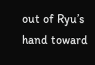out of Ryu’s hand toward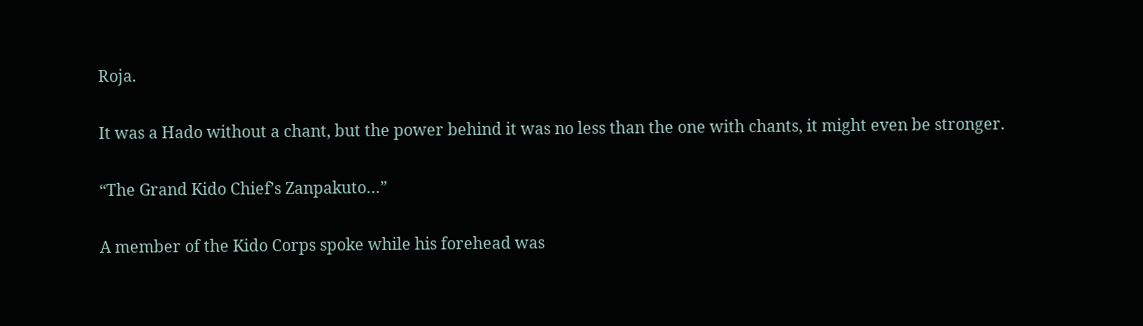Roja.

It was a Hado without a chant, but the power behind it was no less than the one with chants, it might even be stronger.

“The Grand Kido Chief’s Zanpakuto…”

A member of the Kido Corps spoke while his forehead was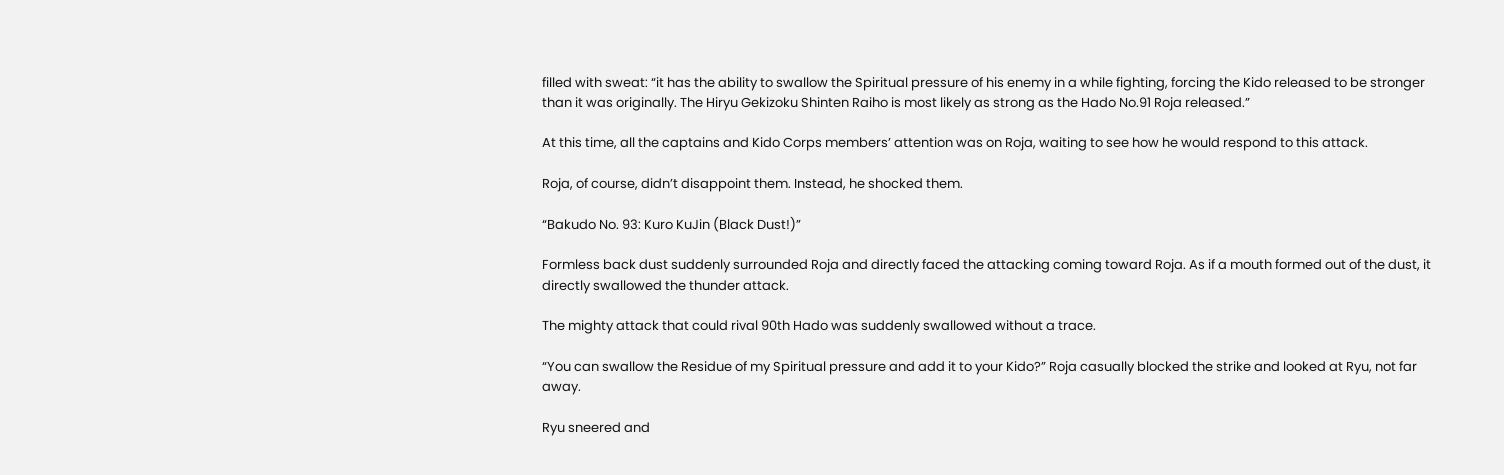filled with sweat: “it has the ability to swallow the Spiritual pressure of his enemy in a while fighting, forcing the Kido released to be stronger than it was originally. The Hiryu Gekizoku Shinten Raiho is most likely as strong as the Hado No.91 Roja released.”

At this time, all the captains and Kido Corps members’ attention was on Roja, waiting to see how he would respond to this attack.

Roja, of course, didn’t disappoint them. Instead, he shocked them.

“Bakudo No. 93: Kuro KuJin (Black Dust!)”

Formless back dust suddenly surrounded Roja and directly faced the attacking coming toward Roja. As if a mouth formed out of the dust, it directly swallowed the thunder attack.

The mighty attack that could rival 90th Hado was suddenly swallowed without a trace.

“You can swallow the Residue of my Spiritual pressure and add it to your Kido?” Roja casually blocked the strike and looked at Ryu, not far away.

Ryu sneered and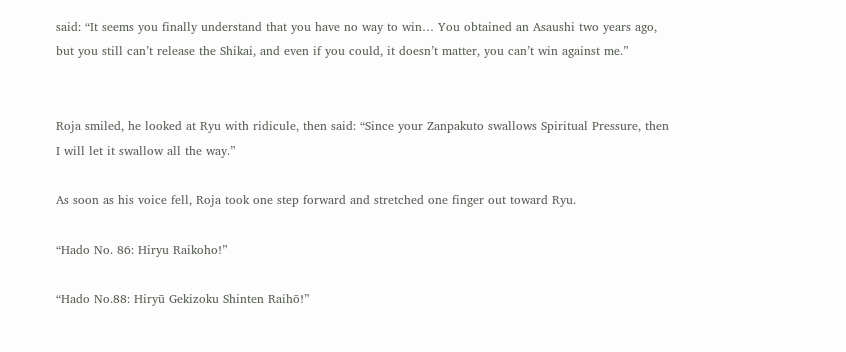said: “It seems you finally understand that you have no way to win… You obtained an Asaushi two years ago, but you still can’t release the Shikai, and even if you could, it doesn’t matter, you can’t win against me.”


Roja smiled, he looked at Ryu with ridicule, then said: “Since your Zanpakuto swallows Spiritual Pressure, then I will let it swallow all the way.”

As soon as his voice fell, Roja took one step forward and stretched one finger out toward Ryu.

“Hado No. 86: Hiryu Raikoho!”

“Hado No.88: Hiryū Gekizoku Shinten Raihō!”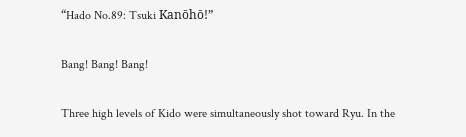“Hado No.89: Tsuki Kanōhō!”

Bang! Bang! Bang!

Three high levels of Kido were simultaneously shot toward Ryu. In the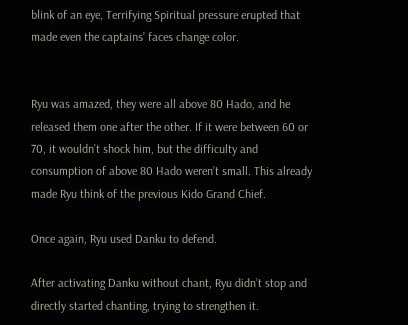blink of an eye, Terrifying Spiritual pressure erupted that made even the captains’ faces change color.


Ryu was amazed, they were all above 80 Hado, and he released them one after the other. If it were between 60 or 70, it wouldn’t shock him, but the difficulty and consumption of above 80 Hado weren’t small. This already made Ryu think of the previous Kido Grand Chief.

Once again, Ryu used Danku to defend.

After activating Danku without chant, Ryu didn’t stop and directly started chanting, trying to strengthen it.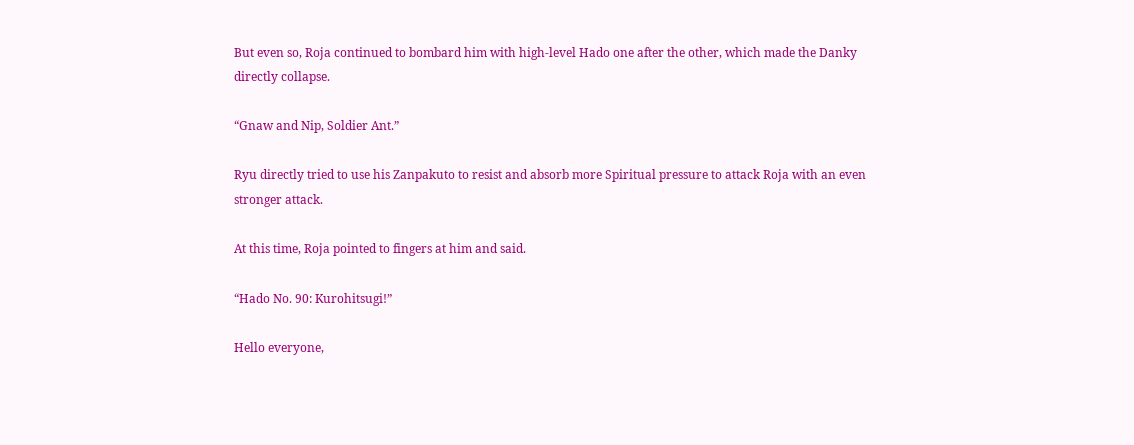But even so, Roja continued to bombard him with high-level Hado one after the other, which made the Danky directly collapse.

“Gnaw and Nip, Soldier Ant.”

Ryu directly tried to use his Zanpakuto to resist and absorb more Spiritual pressure to attack Roja with an even stronger attack.

At this time, Roja pointed to fingers at him and said.

“Hado No. 90: Kurohitsugi!”

Hello everyone,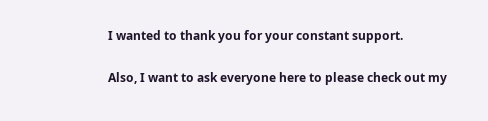I wanted to thank you for your constant support.

Also, I want to ask everyone here to please check out my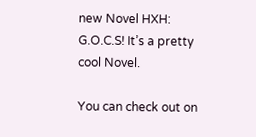new Novel HXH: G.O.C.S! It’s a pretty cool Novel.

You can check out on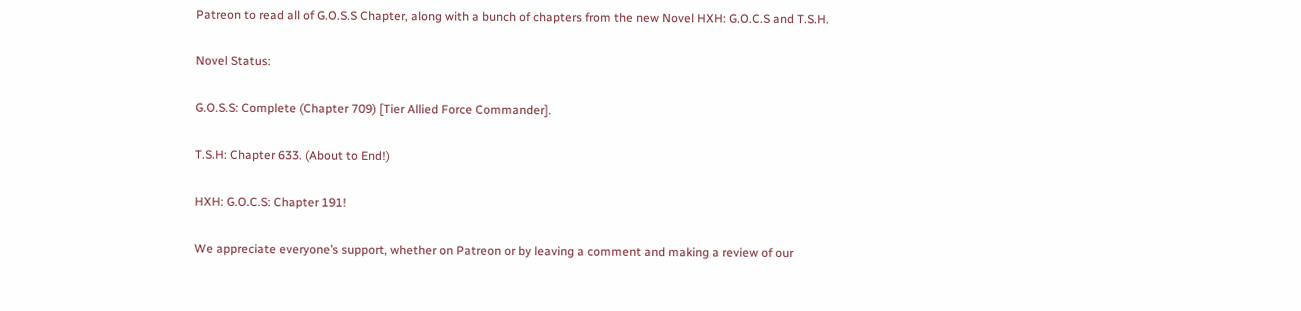Patreon to read all of G.O.S.S Chapter, along with a bunch of chapters from the new Novel HXH: G.O.C.S and T.S.H.

Novel Status:

G.O.S.S: Complete (Chapter 709) [Tier Allied Force Commander].

T.S.H: Chapter 633. (About to End!)

HXH: G.O.C.S: Chapter 191!

We appreciate everyone’s support, whether on Patreon or by leaving a comment and making a review of our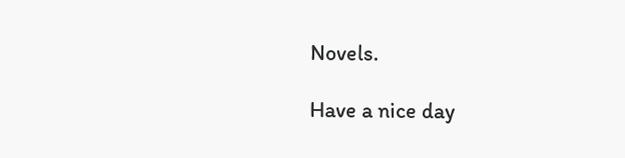Novels.

Have a nice day